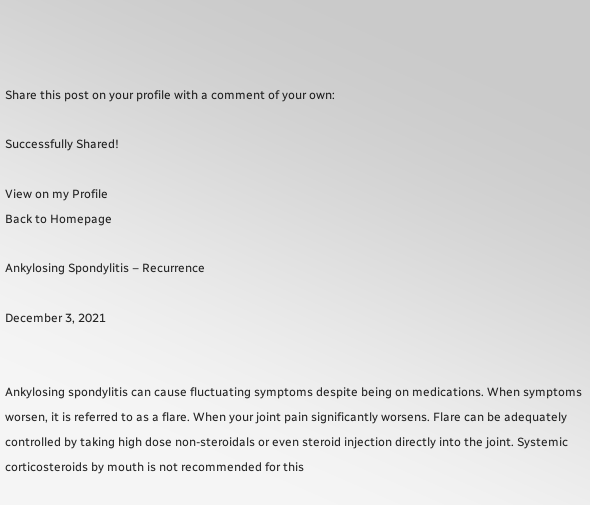Share this post on your profile with a comment of your own:

Successfully Shared!

View on my Profile
Back to Homepage

Ankylosing Spondylitis – Recurrence

December 3, 2021


Ankylosing spondylitis can cause fluctuating symptoms despite being on medications. When symptoms worsen, it is referred to as a flare. When your joint pain significantly worsens. Flare can be adequately controlled by taking high dose non-steroidals or even steroid injection directly into the joint. Systemic corticosteroids by mouth is not recommended for this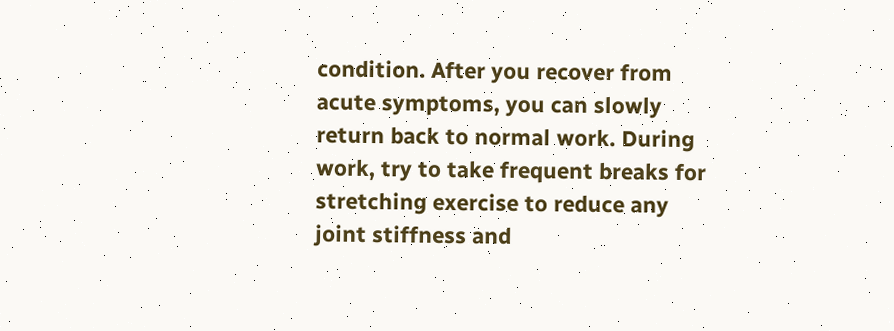condition. After you recover from acute symptoms, you can slowly return back to normal work. During work, try to take frequent breaks for stretching exercise to reduce any joint stiffness and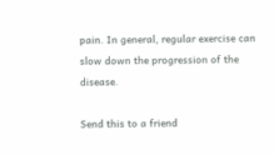pain. In general, regular exercise can slow down the progression of the disease.

Send this to a friend